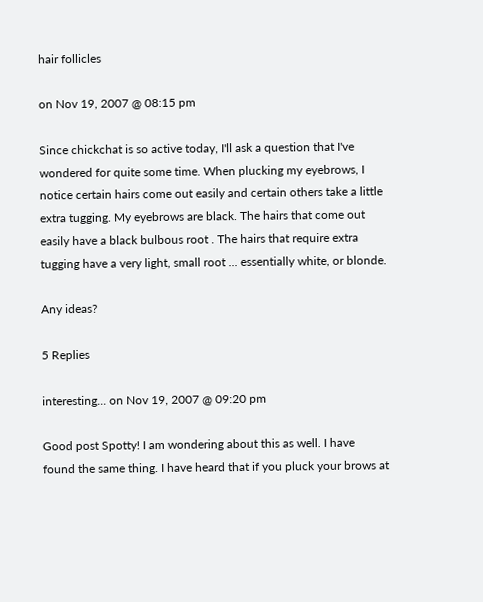hair follicles

on Nov 19, 2007 @ 08:15 pm

Since chickchat is so active today, I'll ask a question that I've wondered for quite some time. When plucking my eyebrows, I notice certain hairs come out easily and certain others take a little extra tugging. My eyebrows are black. The hairs that come out easily have a black bulbous root . The hairs that require extra tugging have a very light, small root ... essentially white, or blonde.

Any ideas?

5 Replies

interesting... on Nov 19, 2007 @ 09:20 pm

Good post Spotty! I am wondering about this as well. I have found the same thing. I have heard that if you pluck your brows at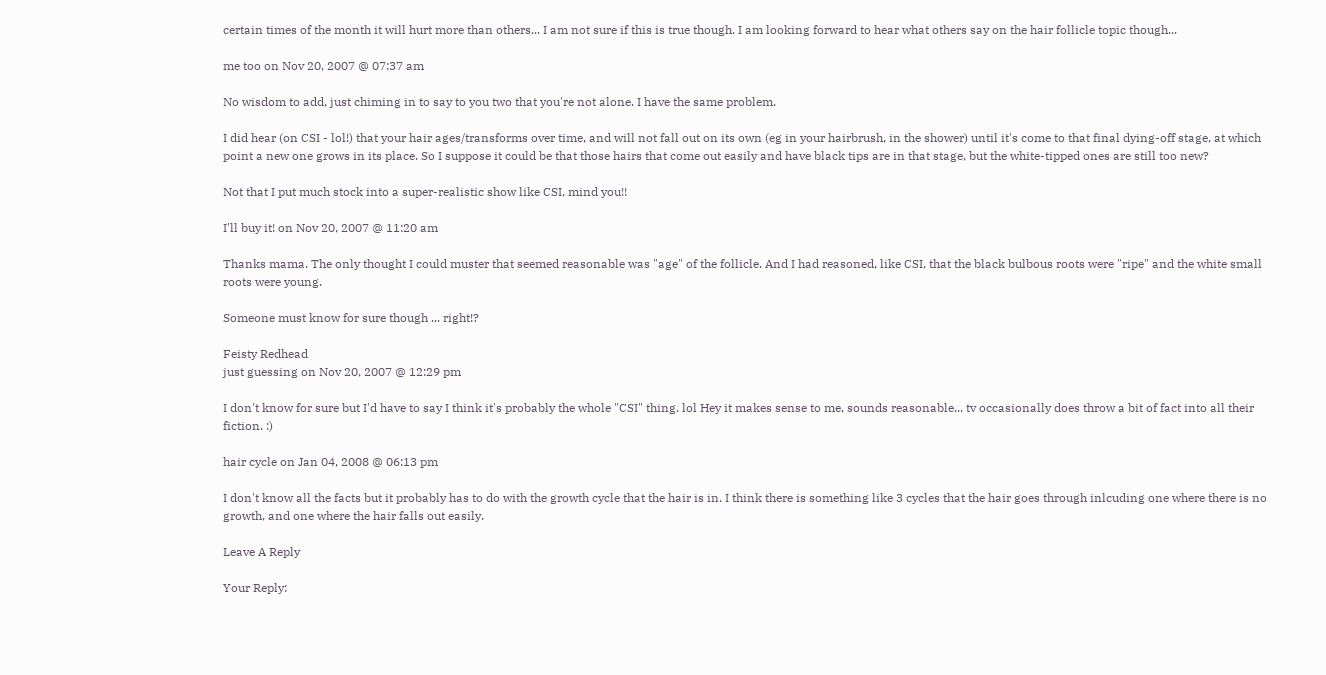certain times of the month it will hurt more than others... I am not sure if this is true though. I am looking forward to hear what others say on the hair follicle topic though...

me too on Nov 20, 2007 @ 07:37 am

No wisdom to add, just chiming in to say to you two that you're not alone. I have the same problem.

I did hear (on CSI - lol!) that your hair ages/transforms over time, and will not fall out on its own (eg in your hairbrush, in the shower) until it's come to that final dying-off stage, at which point a new one grows in its place. So I suppose it could be that those hairs that come out easily and have black tips are in that stage, but the white-tipped ones are still too new?

Not that I put much stock into a super-realistic show like CSI, mind you!!

I'll buy it! on Nov 20, 2007 @ 11:20 am

Thanks mama. The only thought I could muster that seemed reasonable was "age" of the follicle. And I had reasoned, like CSI, that the black bulbous roots were "ripe" and the white small roots were young.

Someone must know for sure though ... right!?

Feisty Redhead
just guessing on Nov 20, 2007 @ 12:29 pm

I don't know for sure but I'd have to say I think it's probably the whole "CSI" thing. lol Hey it makes sense to me, sounds reasonable... tv occasionally does throw a bit of fact into all their fiction. :)

hair cycle on Jan 04, 2008 @ 06:13 pm

I don't know all the facts but it probably has to do with the growth cycle that the hair is in. I think there is something like 3 cycles that the hair goes through inlcuding one where there is no growth, and one where the hair falls out easily.

Leave A Reply

Your Reply: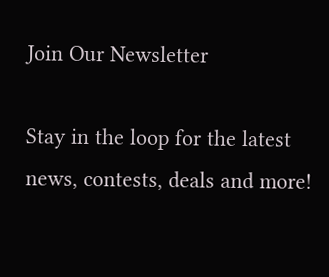Join Our Newsletter

Stay in the loop for the latest news, contests, deals and more!